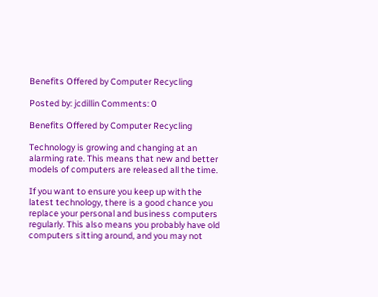Benefits Offered by Computer Recycling

Posted by: jcdillin Comments: 0

Benefits Offered by Computer Recycling

Technology is growing and changing at an alarming rate. This means that new and better models of computers are released all the time.

If you want to ensure you keep up with the latest technology, there is a good chance you replace your personal and business computers regularly. This also means you probably have old computers sitting around, and you may not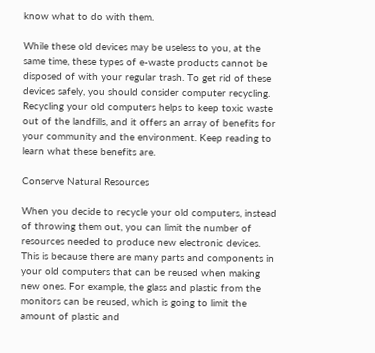know what to do with them.

While these old devices may be useless to you, at the same time, these types of e-waste products cannot be disposed of with your regular trash. To get rid of these devices safely, you should consider computer recycling. Recycling your old computers helps to keep toxic waste out of the landfills, and it offers an array of benefits for your community and the environment. Keep reading to learn what these benefits are.

Conserve Natural Resources

When you decide to recycle your old computers, instead of throwing them out, you can limit the number of resources needed to produce new electronic devices. This is because there are many parts and components in your old computers that can be reused when making new ones. For example, the glass and plastic from the monitors can be reused, which is going to limit the amount of plastic and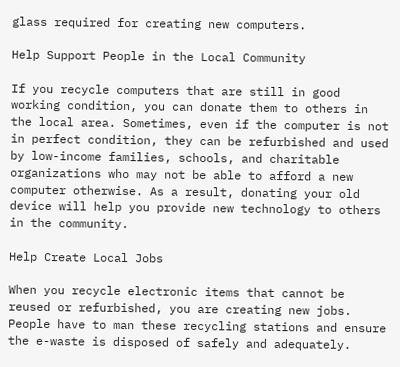glass required for creating new computers.

Help Support People in the Local Community

If you recycle computers that are still in good working condition, you can donate them to others in the local area. Sometimes, even if the computer is not in perfect condition, they can be refurbished and used by low-income families, schools, and charitable organizations who may not be able to afford a new computer otherwise. As a result, donating your old device will help you provide new technology to others in the community.

Help Create Local Jobs

When you recycle electronic items that cannot be reused or refurbished, you are creating new jobs. People have to man these recycling stations and ensure the e-waste is disposed of safely and adequately.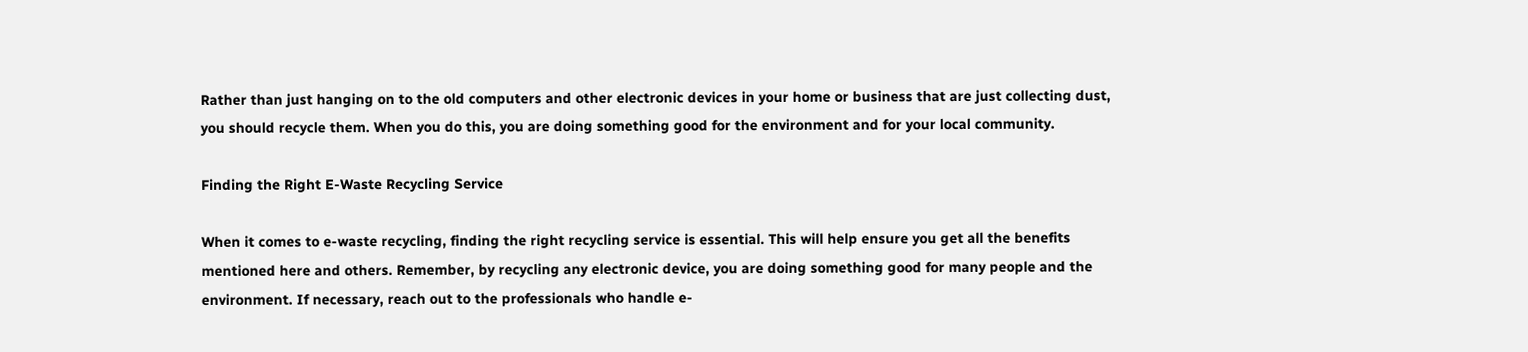Rather than just hanging on to the old computers and other electronic devices in your home or business that are just collecting dust, you should recycle them. When you do this, you are doing something good for the environment and for your local community.

Finding the Right E-Waste Recycling Service

When it comes to e-waste recycling, finding the right recycling service is essential. This will help ensure you get all the benefits mentioned here and others. Remember, by recycling any electronic device, you are doing something good for many people and the environment. If necessary, reach out to the professionals who handle e-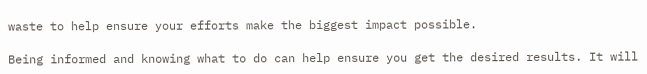waste to help ensure your efforts make the biggest impact possible.

Being informed and knowing what to do can help ensure you get the desired results. It will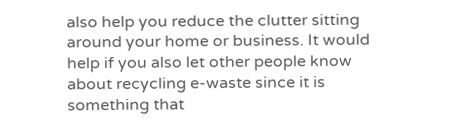also help you reduce the clutter sitting around your home or business. It would help if you also let other people know about recycling e-waste since it is something that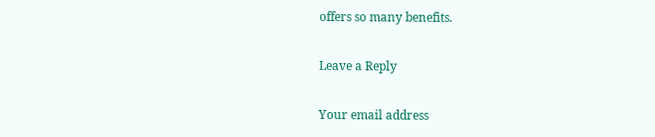offers so many benefits.

Leave a Reply

Your email address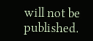will not be published.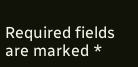Required fields are marked *